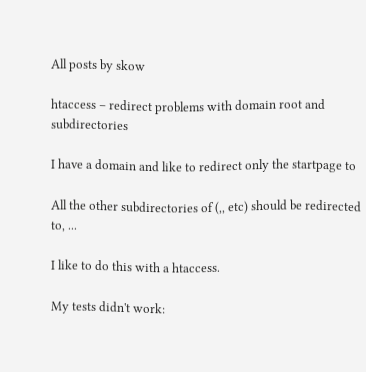All posts by skow

htaccess – redirect problems with domain root and subdirectories

I have a domain and like to redirect only the startpage to

All the other subdirectories of (,, etc) should be redirected to, ...

I like to do this with a htaccess.

My tests didn't work: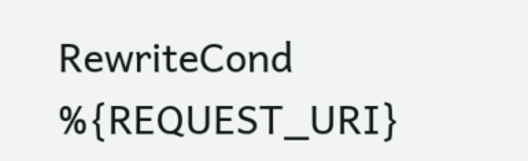RewriteCond %{REQUEST_URI}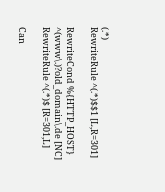(.*)
RewriteRule ^(.*)$$1 [L,R=301]

RewriteCond %{HTTP_HOST} ^(www\.)?old_domain\.de [NC]
RewriteRule ^(.*)$ [R=301,L]

Can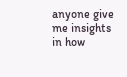anyone give me insights in how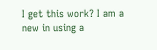I get this work? I am a new in using a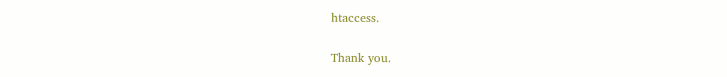htaccess.

Thank you.